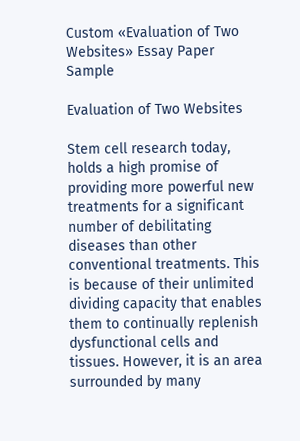Custom «Evaluation of Two Websites» Essay Paper Sample

Evaluation of Two Websites

Stem cell research today, holds a high promise of providing more powerful new treatments for a significant number of debilitating diseases than other conventional treatments. This is because of their unlimited dividing capacity that enables them to continually replenish dysfunctional cells and tissues. However, it is an area surrounded by many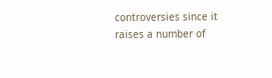controversies since it raises a number of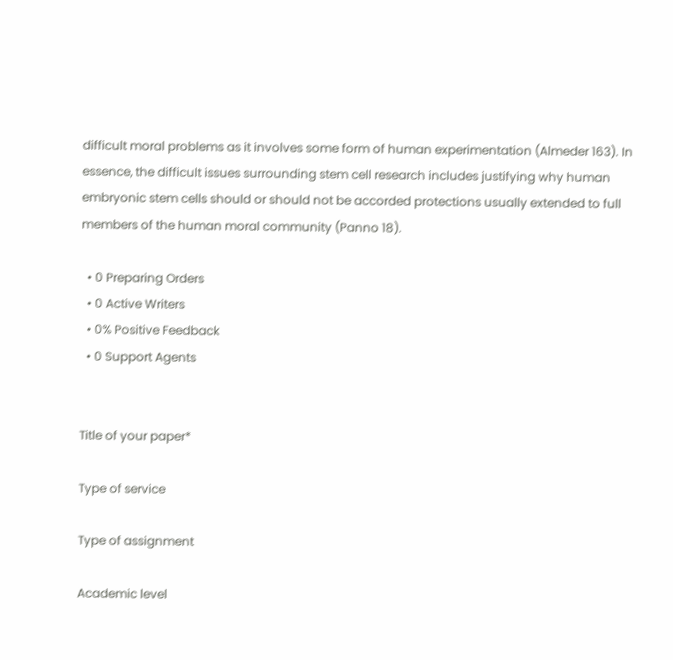difficult moral problems as it involves some form of human experimentation (Almeder 163). In essence, the difficult issues surrounding stem cell research includes justifying why human embryonic stem cells should or should not be accorded protections usually extended to full members of the human moral community (Panno 18).

  • 0 Preparing Orders
  • 0 Active Writers
  • 0% Positive Feedback
  • 0 Support Agents


Title of your paper*

Type of service

Type of assignment

Academic level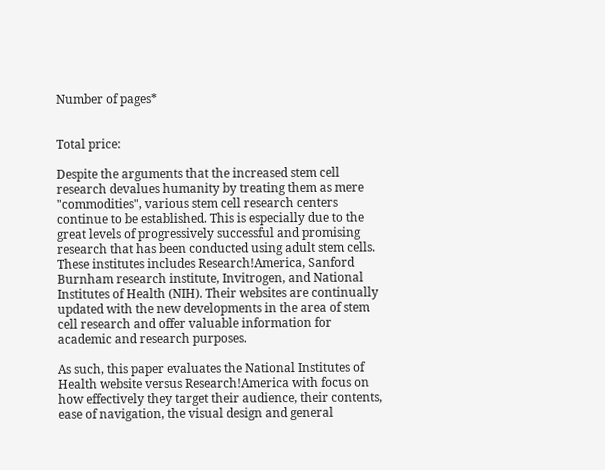Number of pages*


Total price:

Despite the arguments that the increased stem cell research devalues humanity by treating them as mere "commodities", various stem cell research centers continue to be established. This is especially due to the great levels of progressively successful and promising research that has been conducted using adult stem cells. These institutes includes Research!America, Sanford Burnham research institute, Invitrogen, and National Institutes of Health (NIH). Their websites are continually updated with the new developments in the area of stem cell research and offer valuable information for academic and research purposes.

As such, this paper evaluates the National Institutes of Health website versus Research!America with focus on how effectively they target their audience, their contents, ease of navigation, the visual design and general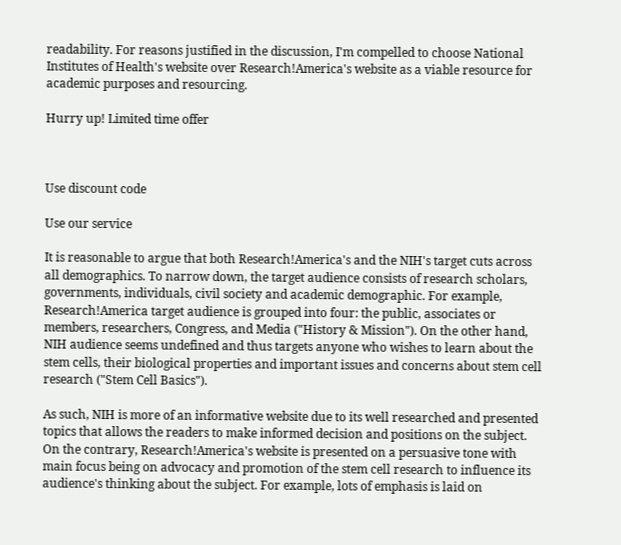readability. For reasons justified in the discussion, I'm compelled to choose National Institutes of Health's website over Research!America's website as a viable resource for academic purposes and resourcing.

Hurry up! Limited time offer



Use discount code

Use our service

It is reasonable to argue that both Research!America's and the NIH's target cuts across all demographics. To narrow down, the target audience consists of research scholars, governments, individuals, civil society and academic demographic. For example, Research!America target audience is grouped into four: the public, associates or members, researchers, Congress, and Media ("History & Mission"). On the other hand, NIH audience seems undefined and thus targets anyone who wishes to learn about the stem cells, their biological properties and important issues and concerns about stem cell research ("Stem Cell Basics").

As such, NIH is more of an informative website due to its well researched and presented topics that allows the readers to make informed decision and positions on the subject. On the contrary, Research!America's website is presented on a persuasive tone with main focus being on advocacy and promotion of the stem cell research to influence its audience's thinking about the subject. For example, lots of emphasis is laid on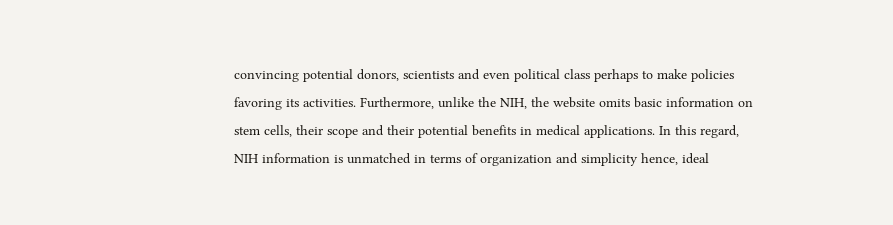convincing potential donors, scientists and even political class perhaps to make policies favoring its activities. Furthermore, unlike the NIH, the website omits basic information on stem cells, their scope and their potential benefits in medical applications. In this regard, NIH information is unmatched in terms of organization and simplicity hence, ideal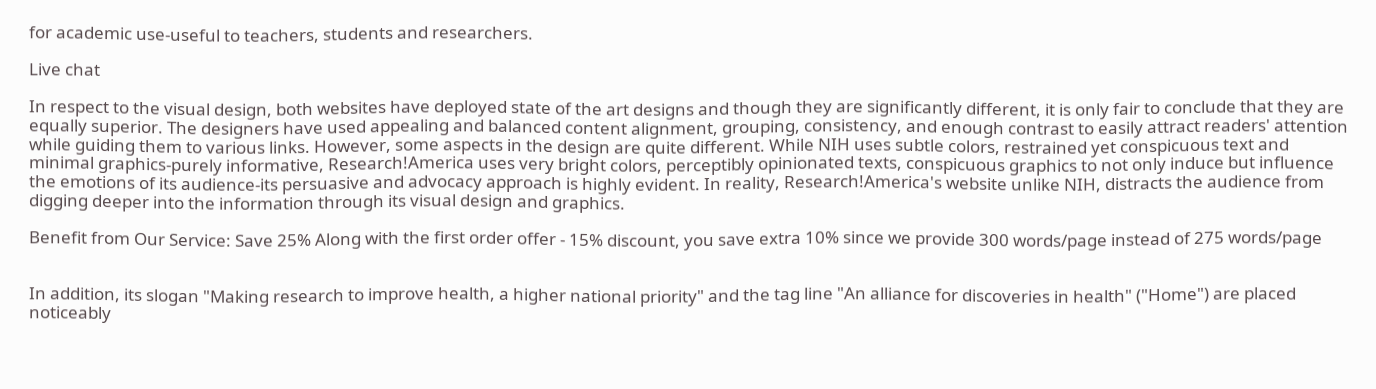for academic use-useful to teachers, students and researchers.

Live chat

In respect to the visual design, both websites have deployed state of the art designs and though they are significantly different, it is only fair to conclude that they are equally superior. The designers have used appealing and balanced content alignment, grouping, consistency, and enough contrast to easily attract readers' attention while guiding them to various links. However, some aspects in the design are quite different. While NIH uses subtle colors, restrained yet conspicuous text and minimal graphics-purely informative, Research!America uses very bright colors, perceptibly opinionated texts, conspicuous graphics to not only induce but influence the emotions of its audience-its persuasive and advocacy approach is highly evident. In reality, Research!America's website unlike NIH, distracts the audience from digging deeper into the information through its visual design and graphics.

Benefit from Our Service: Save 25% Along with the first order offer - 15% discount, you save extra 10% since we provide 300 words/page instead of 275 words/page


In addition, its slogan "Making research to improve health, a higher national priority" and the tag line "An alliance for discoveries in health" ("Home") are placed noticeably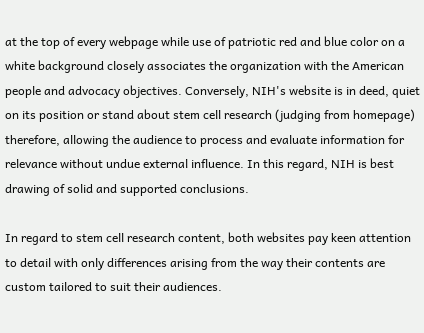at the top of every webpage while use of patriotic red and blue color on a white background closely associates the organization with the American people and advocacy objectives. Conversely, NIH's website is in deed, quiet on its position or stand about stem cell research (judging from homepage) therefore, allowing the audience to process and evaluate information for relevance without undue external influence. In this regard, NIH is best drawing of solid and supported conclusions.

In regard to stem cell research content, both websites pay keen attention to detail with only differences arising from the way their contents are custom tailored to suit their audiences.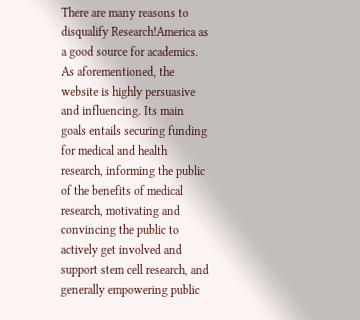There are many reasons to disqualify Research!America as a good source for academics. As aforementioned, the website is highly persuasive and influencing. Its main goals entails securing funding for medical and health research, informing the public of the benefits of medical research, motivating and convincing the public to actively get involved and support stem cell research, and generally empowering public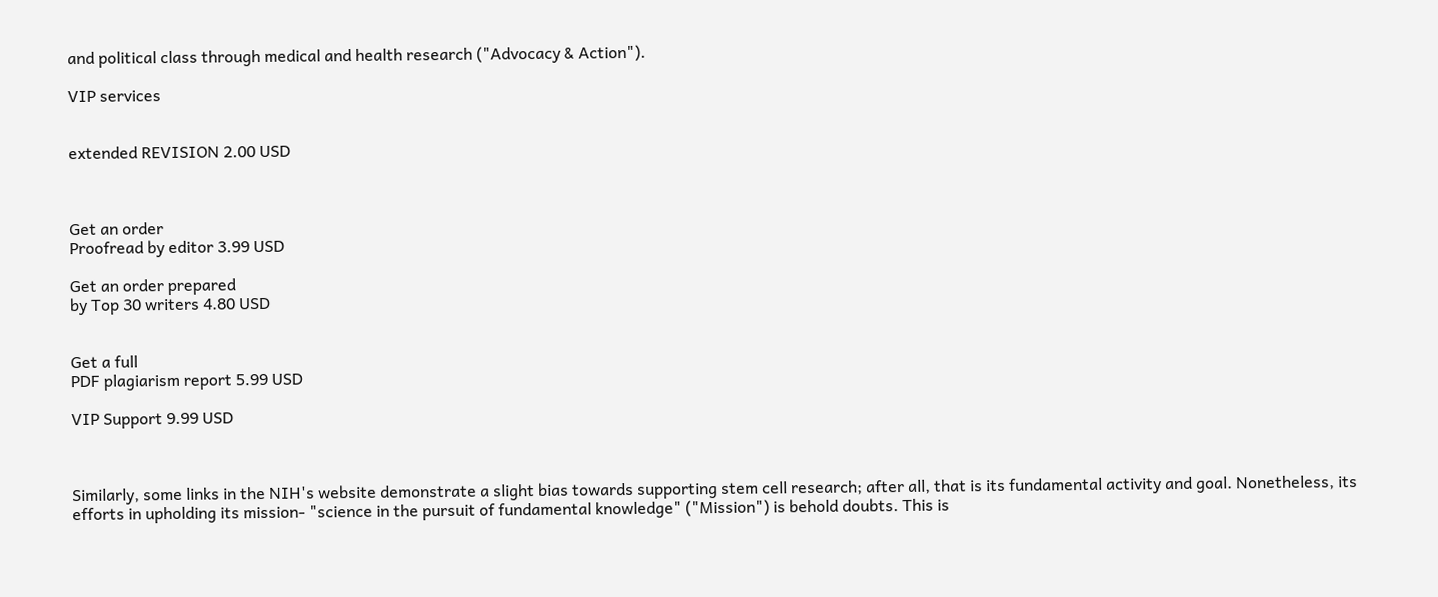and political class through medical and health research ("Advocacy & Action").

VIP services


extended REVISION 2.00 USD



Get an order
Proofread by editor 3.99 USD

Get an order prepared
by Top 30 writers 4.80 USD


Get a full
PDF plagiarism report 5.99 USD

VIP Support 9.99 USD



Similarly, some links in the NIH's website demonstrate a slight bias towards supporting stem cell research; after all, that is its fundamental activity and goal. Nonetheless, its efforts in upholding its mission- "science in the pursuit of fundamental knowledge" ("Mission") is behold doubts. This is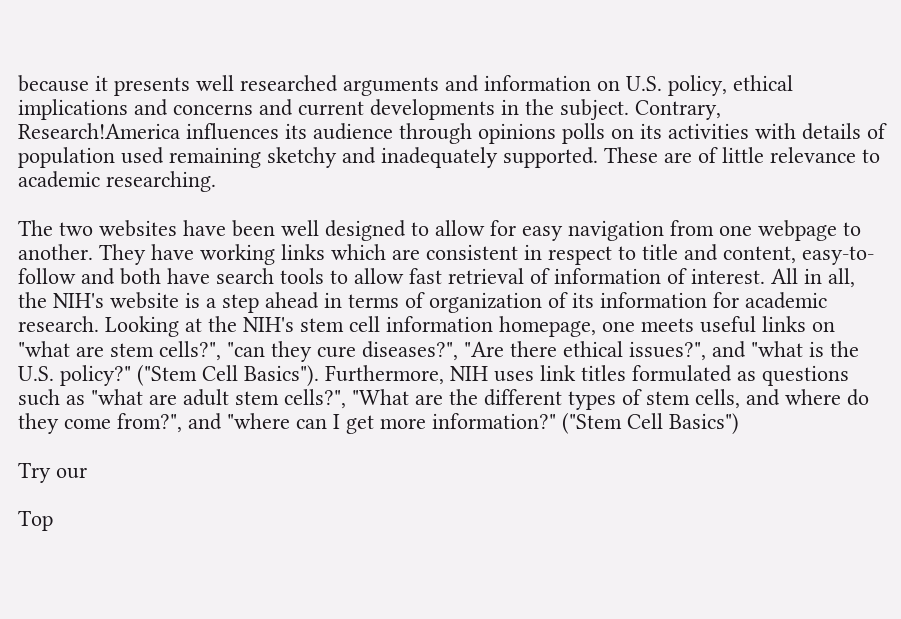because it presents well researched arguments and information on U.S. policy, ethical implications and concerns and current developments in the subject. Contrary, Research!America influences its audience through opinions polls on its activities with details of population used remaining sketchy and inadequately supported. These are of little relevance to academic researching.

The two websites have been well designed to allow for easy navigation from one webpage to another. They have working links which are consistent in respect to title and content, easy-to-follow and both have search tools to allow fast retrieval of information of interest. All in all, the NIH's website is a step ahead in terms of organization of its information for academic research. Looking at the NIH's stem cell information homepage, one meets useful links on "what are stem cells?", "can they cure diseases?", "Are there ethical issues?", and "what is the U.S. policy?" ("Stem Cell Basics"). Furthermore, NIH uses link titles formulated as questions such as "what are adult stem cells?", "What are the different types of stem cells, and where do they come from?", and "where can I get more information?" ("Stem Cell Basics")

Try our

Top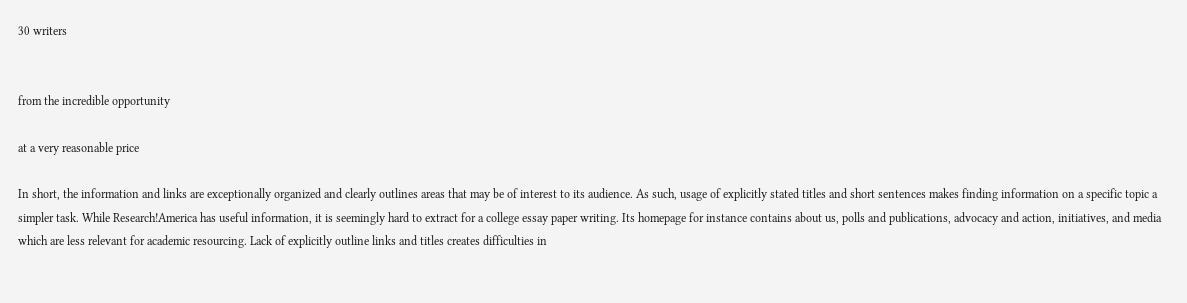30 writers


from the incredible opportunity

at a very reasonable price

In short, the information and links are exceptionally organized and clearly outlines areas that may be of interest to its audience. As such, usage of explicitly stated titles and short sentences makes finding information on a specific topic a simpler task. While Research!America has useful information, it is seemingly hard to extract for a college essay paper writing. Its homepage for instance contains about us, polls and publications, advocacy and action, initiatives, and media which are less relevant for academic resourcing. Lack of explicitly outline links and titles creates difficulties in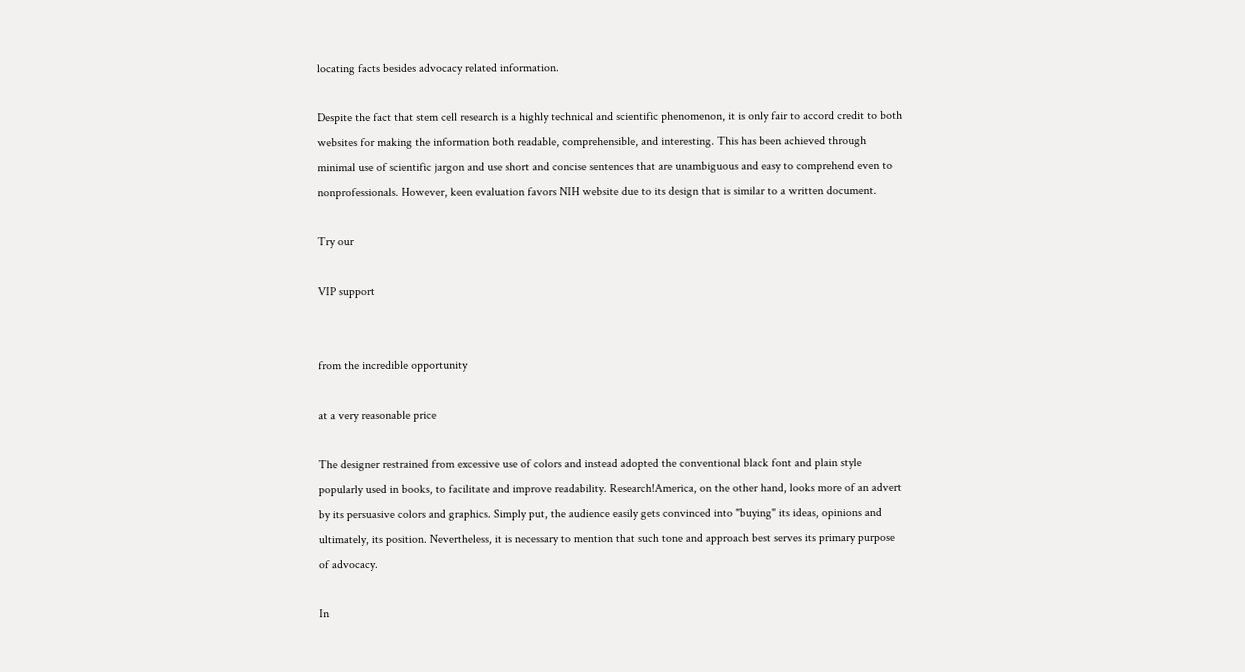locating facts besides advocacy related information.

Despite the fact that stem cell research is a highly technical and scientific phenomenon, it is only fair to accord credit to both websites for making the information both readable, comprehensible, and interesting. This has been achieved through minimal use of scientific jargon and use short and concise sentences that are unambiguous and easy to comprehend even to nonprofessionals. However, keen evaluation favors NIH website due to its design that is similar to a written document.

Try our

VIP support


from the incredible opportunity

at a very reasonable price

The designer restrained from excessive use of colors and instead adopted the conventional black font and plain style popularly used in books, to facilitate and improve readability. Research!America, on the other hand, looks more of an advert by its persuasive colors and graphics. Simply put, the audience easily gets convinced into "buying" its ideas, opinions and ultimately, its position. Nevertheless, it is necessary to mention that such tone and approach best serves its primary purpose of advocacy.

In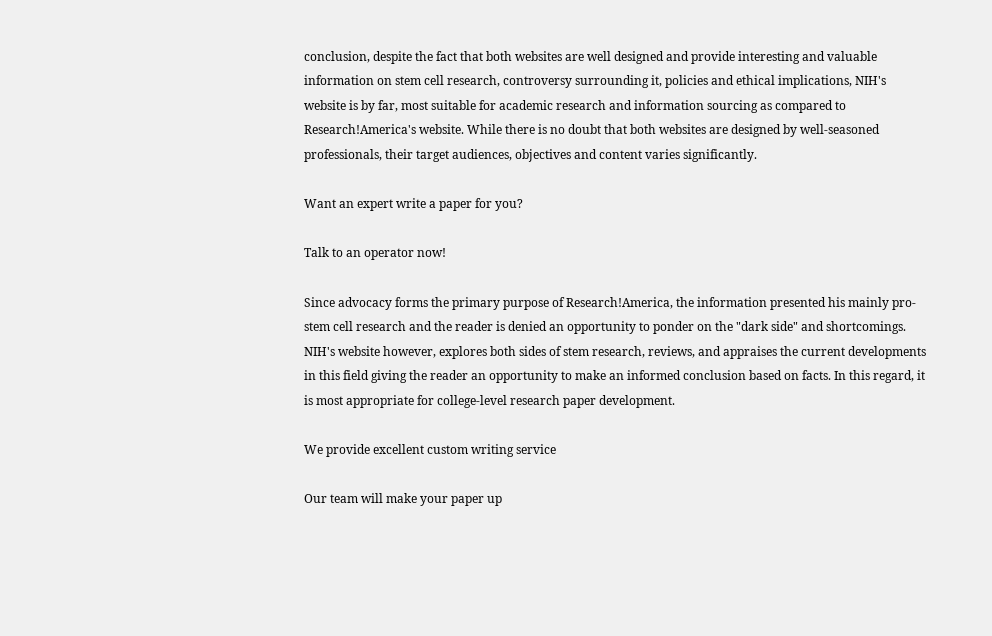conclusion, despite the fact that both websites are well designed and provide interesting and valuable information on stem cell research, controversy surrounding it, policies and ethical implications, NIH's website is by far, most suitable for academic research and information sourcing as compared to Research!America's website. While there is no doubt that both websites are designed by well-seasoned professionals, their target audiences, objectives and content varies significantly.

Want an expert write a paper for you?

Talk to an operator now!

Since advocacy forms the primary purpose of Research!America, the information presented his mainly pro-stem cell research and the reader is denied an opportunity to ponder on the "dark side" and shortcomings. NIH's website however, explores both sides of stem research, reviews, and appraises the current developments in this field giving the reader an opportunity to make an informed conclusion based on facts. In this regard, it is most appropriate for college-level research paper development.

We provide excellent custom writing service

Our team will make your paper up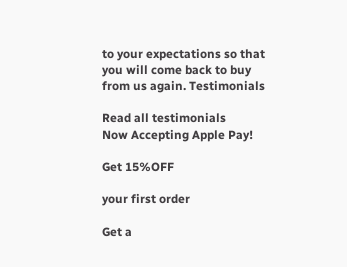to your expectations so that you will come back to buy from us again. Testimonials

Read all testimonials
Now Accepting Apple Pay!

Get 15%OFF

your first order

Get a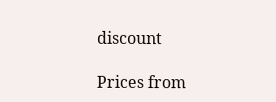discount

Prices from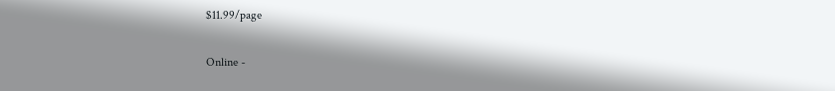$11.99/page

Online -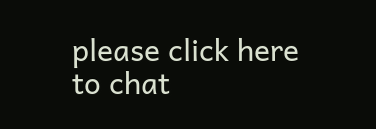please click here to chat